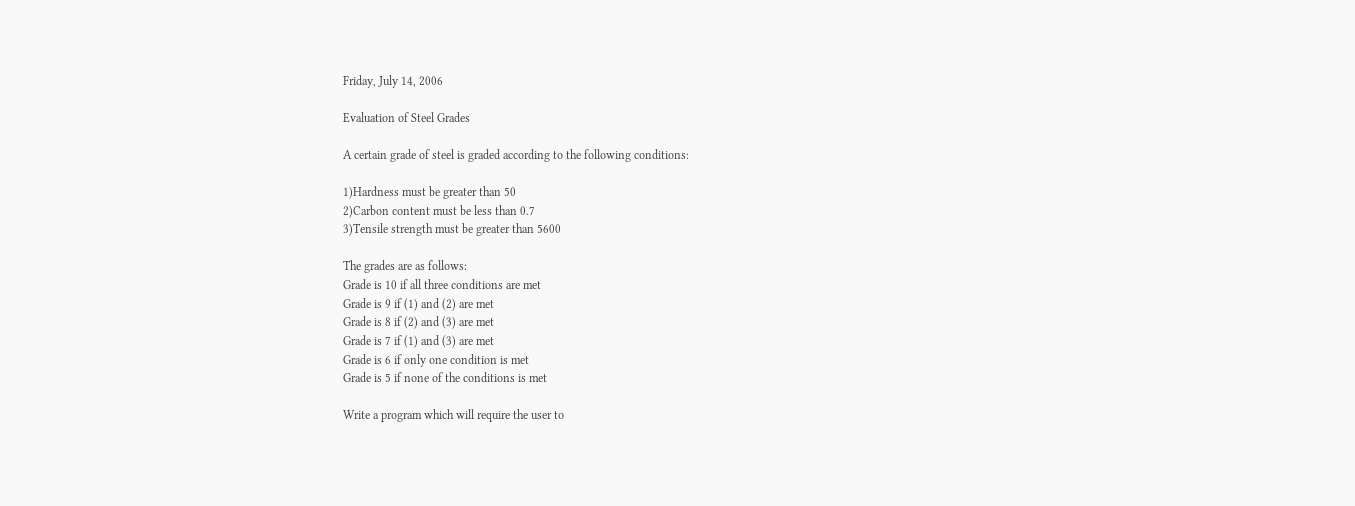Friday, July 14, 2006

Evaluation of Steel Grades

A certain grade of steel is graded according to the following conditions:

1)Hardness must be greater than 50
2)Carbon content must be less than 0.7
3)Tensile strength must be greater than 5600

The grades are as follows:
Grade is 10 if all three conditions are met
Grade is 9 if (1) and (2) are met
Grade is 8 if (2) and (3) are met
Grade is 7 if (1) and (3) are met
Grade is 6 if only one condition is met
Grade is 5 if none of the conditions is met

Write a program which will require the user to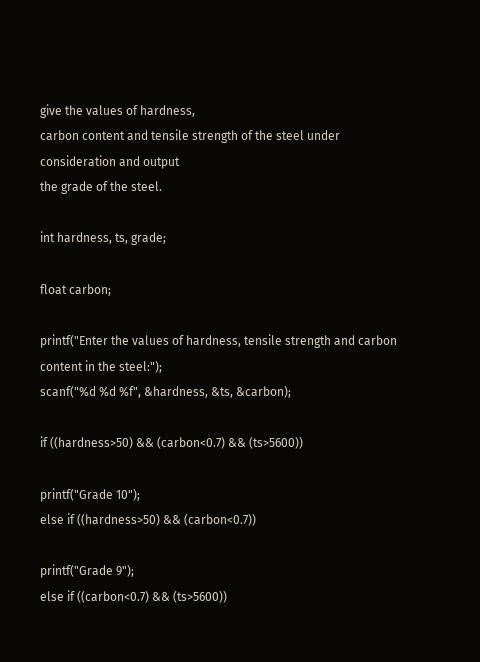give the values of hardness,
carbon content and tensile strength of the steel under consideration and output
the grade of the steel.

int hardness, ts, grade;

float carbon;

printf("Enter the values of hardness, tensile strength and carbon content in the steel:");
scanf("%d %d %f", &hardness, &ts, &carbon);

if ((hardness>50) && (carbon<0.7) && (ts>5600))

printf("Grade 10");
else if ((hardness>50) && (carbon<0.7))

printf("Grade 9");
else if ((carbon<0.7) && (ts>5600))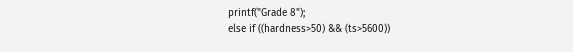printf("Grade 8");
else if ((hardness>50) && (ts>5600))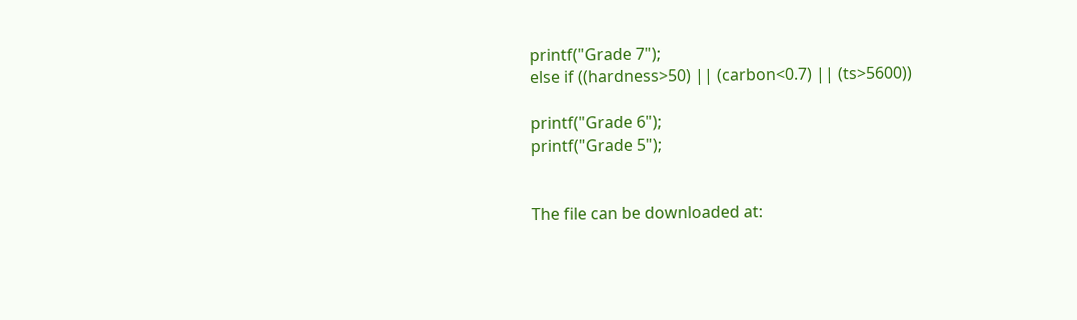printf("Grade 7");
else if ((hardness>50) || (carbon<0.7) || (ts>5600))

printf("Grade 6");
printf("Grade 5");


The file can be downloaded at: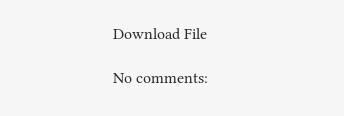Download File

No comments: